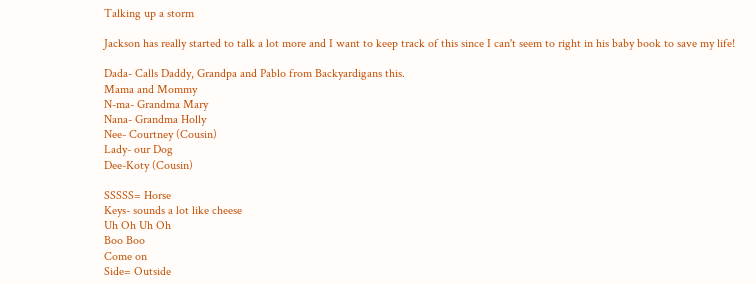Talking up a storm

Jackson has really started to talk a lot more and I want to keep track of this since I can't seem to right in his baby book to save my life!

Dada- Calls Daddy, Grandpa and Pablo from Backyardigans this.
Mama and Mommy
N-ma- Grandma Mary
Nana- Grandma Holly
Nee- Courtney (Cousin)
Lady- our Dog
Dee-Koty (Cousin)

SSSSS= Horse
Keys- sounds a lot like cheese
Uh Oh Uh Oh
Boo Boo
Come on
Side= Outside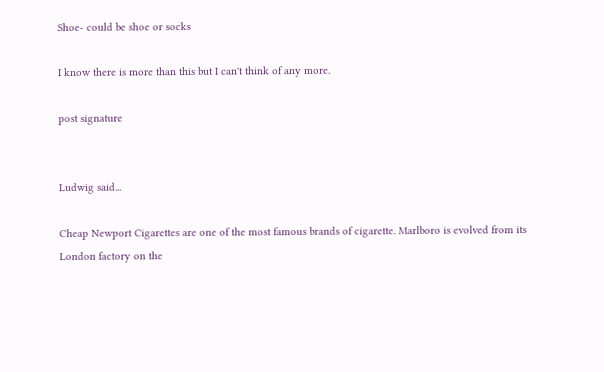Shoe- could be shoe or socks

I know there is more than this but I can't think of any more.

post signature


Ludwig said...

Cheap Newport Cigarettes are one of the most famous brands of cigarette. Marlboro is evolved from its London factory on the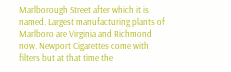Marlborough Street after which it is named. Largest manufacturing plants of Marlboro are Virginia and Richmond now. Newport Cigarettes come with filters but at that time the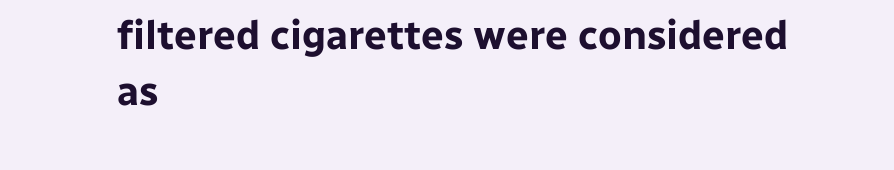filtered cigarettes were considered as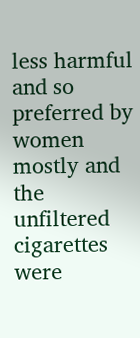less harmful and so preferred by women mostly and the unfiltered cigarettes were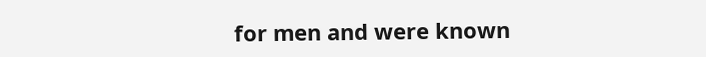for men and were known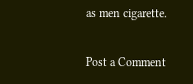as men cigarette.

Post a Comment